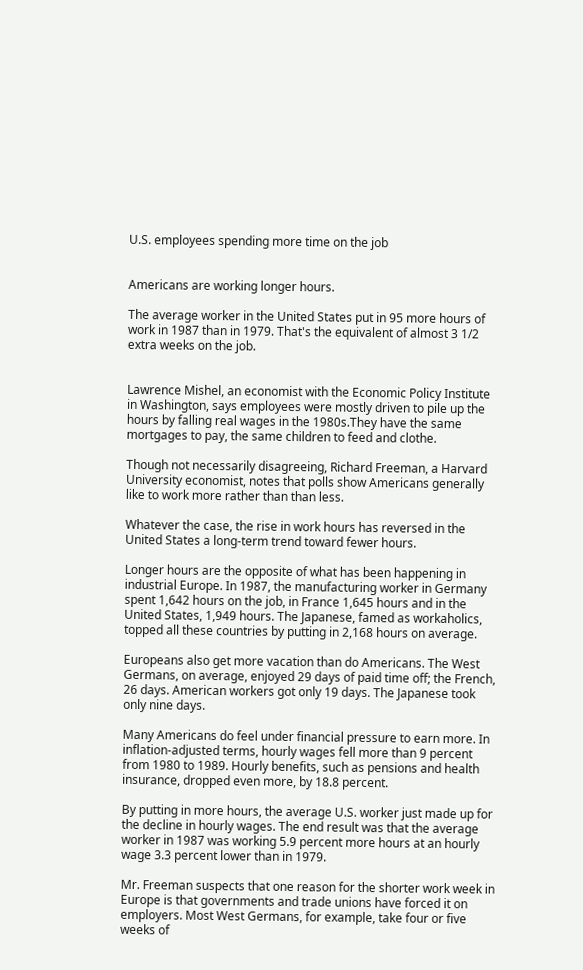U.S. employees spending more time on the job


Americans are working longer hours.

The average worker in the United States put in 95 more hours of work in 1987 than in 1979. That's the equivalent of almost 3 1/2 extra weeks on the job.


Lawrence Mishel, an economist with the Economic Policy Institute in Washington, says employees were mostly driven to pile up the hours by falling real wages in the 1980s.They have the same mortgages to pay, the same children to feed and clothe.

Though not necessarily disagreeing, Richard Freeman, a Harvard University economist, notes that polls show Americans generally like to work more rather than than less.

Whatever the case, the rise in work hours has reversed in the United States a long-term trend toward fewer hours.

Longer hours are the opposite of what has been happening in industrial Europe. In 1987, the manufacturing worker in Germany spent 1,642 hours on the job, in France 1,645 hours and in the United States, 1,949 hours. The Japanese, famed as workaholics, topped all these countries by putting in 2,168 hours on average.

Europeans also get more vacation than do Americans. The West Germans, on average, enjoyed 29 days of paid time off; the French, 26 days. American workers got only 19 days. The Japanese took only nine days.

Many Americans do feel under financial pressure to earn more. In inflation-adjusted terms, hourly wages fell more than 9 percent from 1980 to 1989. Hourly benefits, such as pensions and health insurance, dropped even more, by 18.8 percent.

By putting in more hours, the average U.S. worker just made up for the decline in hourly wages. The end result was that the average worker in 1987 was working 5.9 percent more hours at an hourly wage 3.3 percent lower than in 1979.

Mr. Freeman suspects that one reason for the shorter work week in Europe is that governments and trade unions have forced it on employers. Most West Germans, for example, take four or five weeks of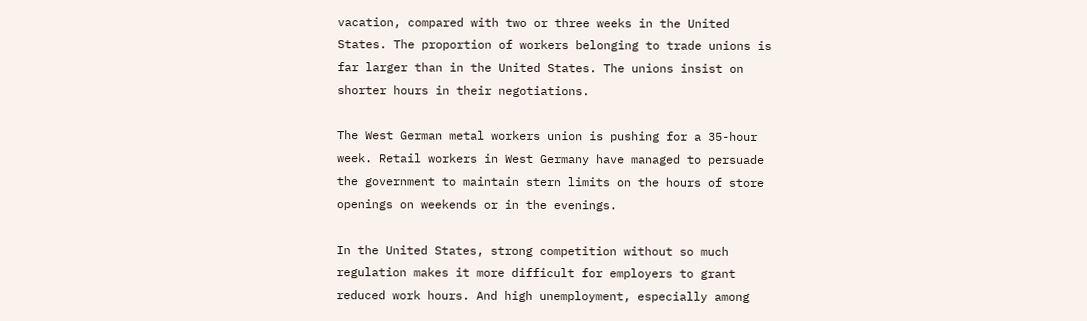vacation, compared with two or three weeks in the United States. The proportion of workers belonging to trade unions is far larger than in the United States. The unions insist on shorter hours in their negotiations.

The West German metal workers union is pushing for a 35-hour week. Retail workers in West Germany have managed to persuade the government to maintain stern limits on the hours of store openings on weekends or in the evenings.

In the United States, strong competition without so much regulation makes it more difficult for employers to grant reduced work hours. And high unemployment, especially among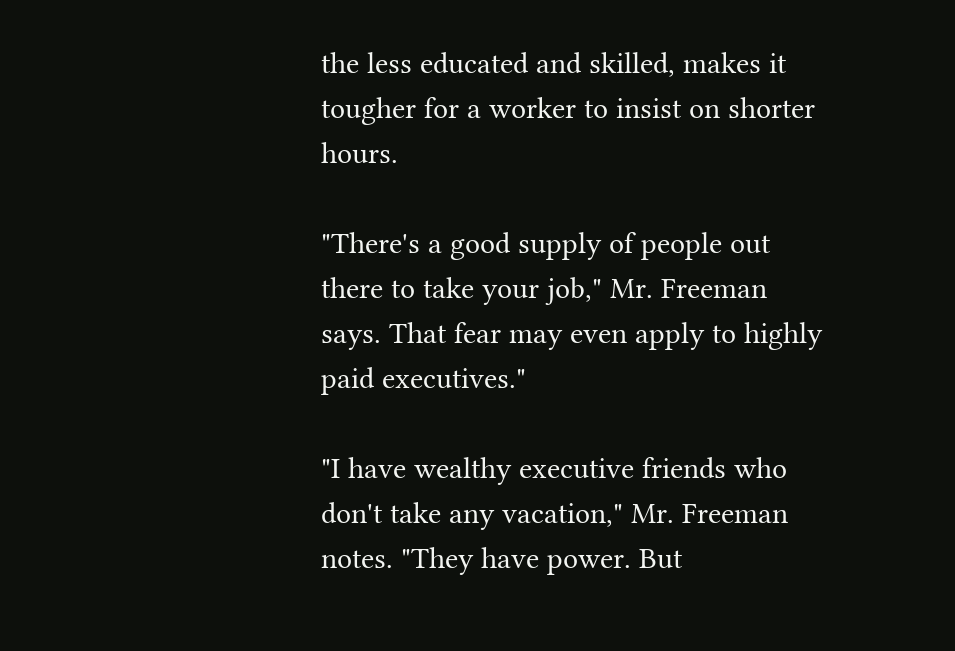the less educated and skilled, makes it tougher for a worker to insist on shorter hours.

"There's a good supply of people out there to take your job," Mr. Freeman says. That fear may even apply to highly paid executives."

"I have wealthy executive friends who don't take any vacation," Mr. Freeman notes. "They have power. But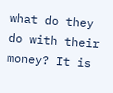what do they do with their money? It is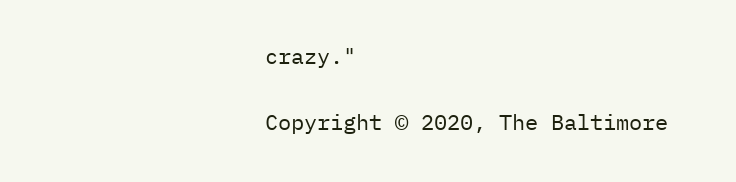crazy."

Copyright © 2020, The Baltimore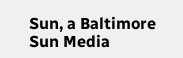Sun, a Baltimore Sun Media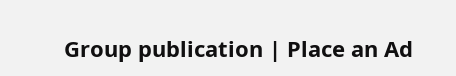Group publication | Place an Ad